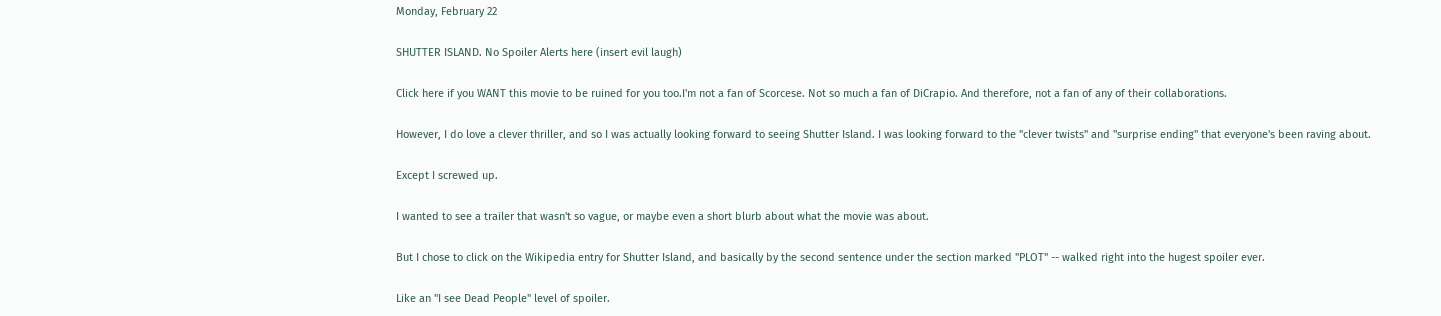Monday, February 22

SHUTTER ISLAND. No Spoiler Alerts here (insert evil laugh)

Click here if you WANT this movie to be ruined for you too.I'm not a fan of Scorcese. Not so much a fan of DiCrapio. And therefore, not a fan of any of their collaborations.

However, I do love a clever thriller, and so I was actually looking forward to seeing Shutter Island. I was looking forward to the "clever twists" and "surprise ending" that everyone's been raving about.

Except I screwed up.

I wanted to see a trailer that wasn't so vague, or maybe even a short blurb about what the movie was about.

But I chose to click on the Wikipedia entry for Shutter Island, and basically by the second sentence under the section marked "PLOT" -- walked right into the hugest spoiler ever.

Like an "I see Dead People" level of spoiler.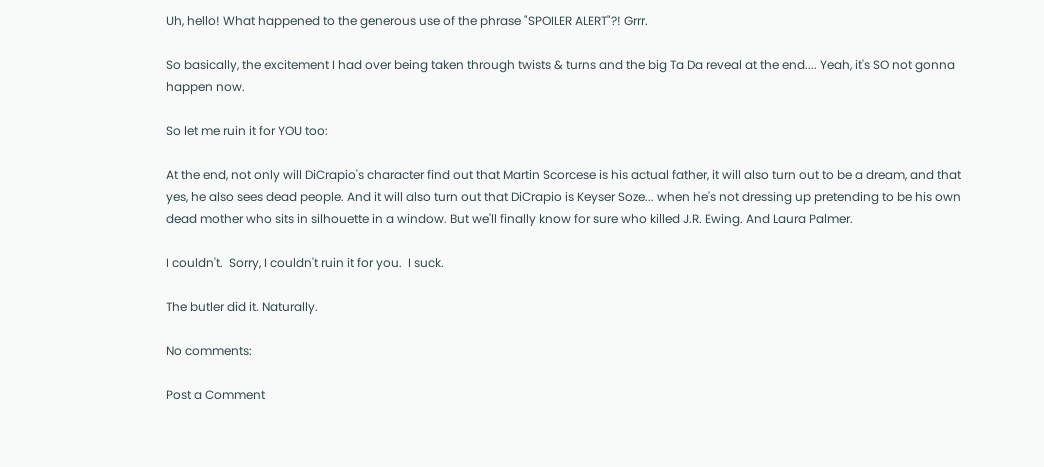Uh, hello! What happened to the generous use of the phrase "SPOILER ALERT"?! Grrr.

So basically, the excitement I had over being taken through twists & turns and the big Ta Da reveal at the end.... Yeah, it's SO not gonna happen now.

So let me ruin it for YOU too:

At the end, not only will DiCrapio's character find out that Martin Scorcese is his actual father, it will also turn out to be a dream, and that yes, he also sees dead people. And it will also turn out that DiCrapio is Keyser Soze... when he's not dressing up pretending to be his own dead mother who sits in silhouette in a window. But we'll finally know for sure who killed J.R. Ewing. And Laura Palmer.

I couldn't.  Sorry, I couldn't ruin it for you.  I suck.

The butler did it. Naturally.

No comments:

Post a Comment